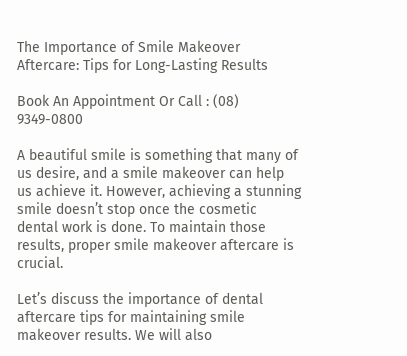The Importance of Smile Makeover Aftercare: Tips for Long-Lasting Results

Book An Appointment Or Call : (08) 9349-0800

A beautiful smile is something that many of us desire, and a smile makeover can help us achieve it. However, achieving a stunning smile doesn’t stop once the cosmetic dental work is done. To maintain those results, proper smile makeover aftercare is crucial.

Let’s discuss the importance of dental aftercare tips for maintaining smile makeover results. We will also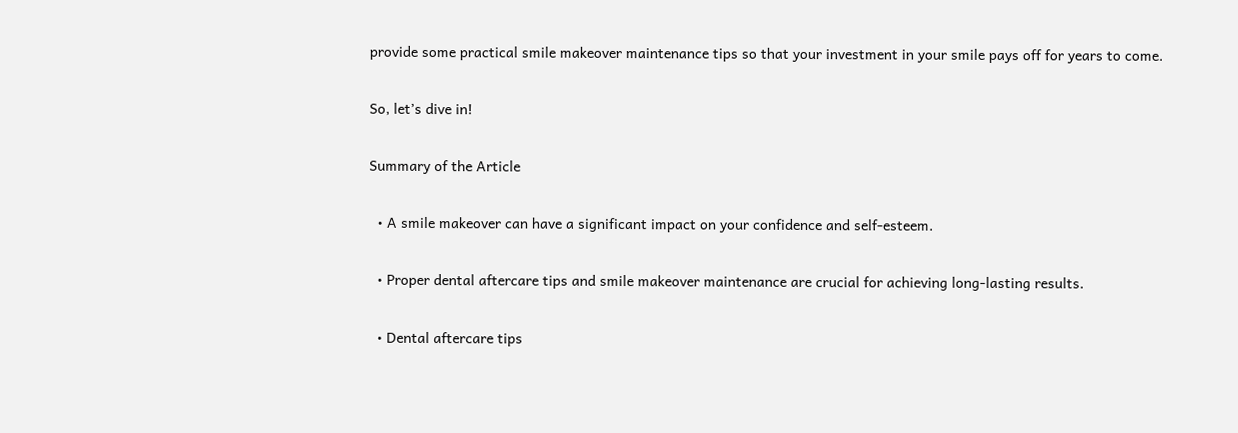provide some practical smile makeover maintenance tips so that your investment in your smile pays off for years to come.

So, let’s dive in!

Summary of the Article

  • A smile makeover can have a significant impact on your confidence and self-esteem.

  • Proper dental aftercare tips and smile makeover maintenance are crucial for achieving long-lasting results.

  • Dental aftercare tips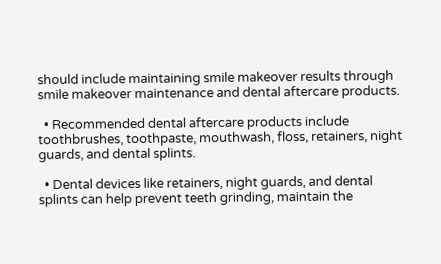should include maintaining smile makeover results through smile makeover maintenance and dental aftercare products.

  • Recommended dental aftercare products include toothbrushes, toothpaste, mouthwash, floss, retainers, night guards, and dental splints.

  • Dental devices like retainers, night guards, and dental splints can help prevent teeth grinding, maintain the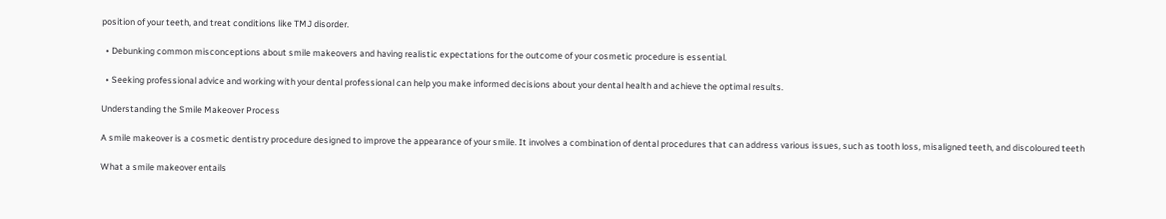position of your teeth, and treat conditions like TMJ disorder.

  • Debunking common misconceptions about smile makeovers and having realistic expectations for the outcome of your cosmetic procedure is essential.

  • Seeking professional advice and working with your dental professional can help you make informed decisions about your dental health and achieve the optimal results.

Understanding the Smile Makeover Process

A smile makeover is a cosmetic dentistry procedure designed to improve the appearance of your smile. It involves a combination of dental procedures that can address various issues, such as tooth loss, misaligned teeth, and discoloured teeth

What a smile makeover entails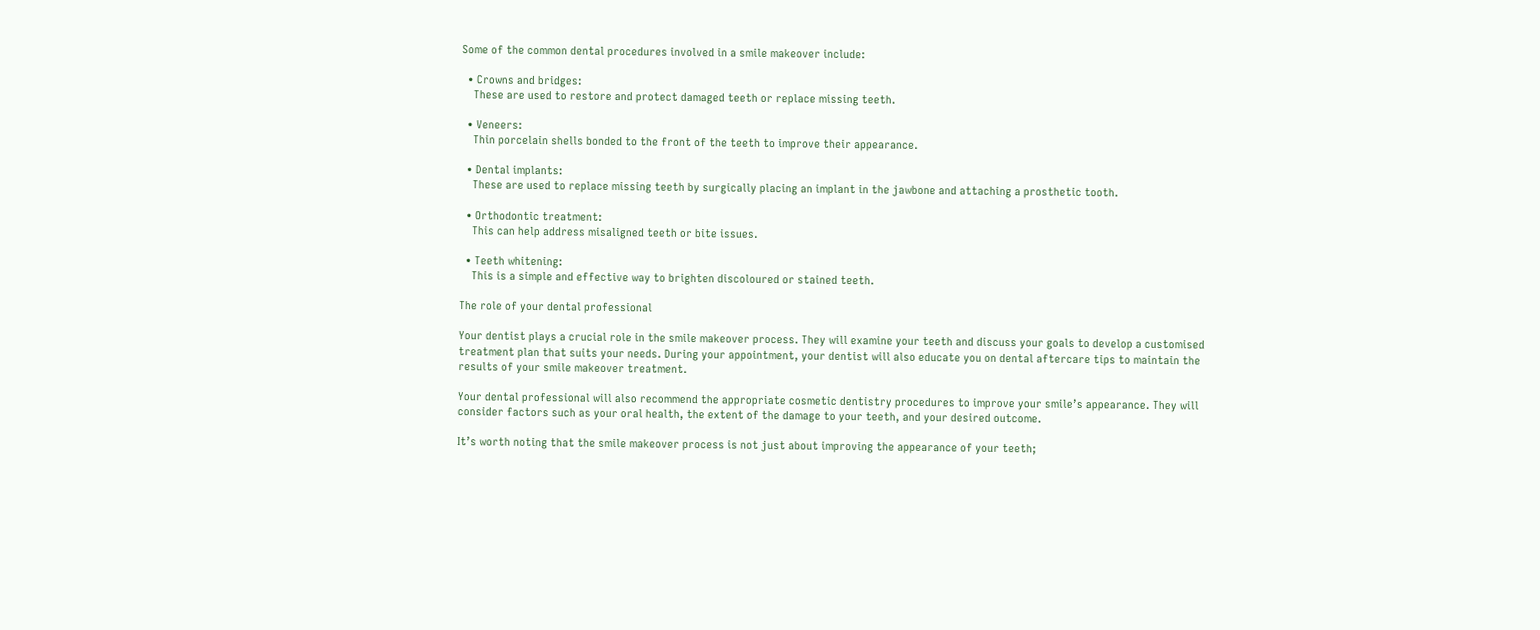Some of the common dental procedures involved in a smile makeover include:

  • Crowns and bridges:
    These are used to restore and protect damaged teeth or replace missing teeth.

  • Veneers:
    Thin porcelain shells bonded to the front of the teeth to improve their appearance.

  • Dental implants:
    These are used to replace missing teeth by surgically placing an implant in the jawbone and attaching a prosthetic tooth.

  • Orthodontic treatment:
    This can help address misaligned teeth or bite issues.

  • Teeth whitening:
    This is a simple and effective way to brighten discoloured or stained teeth.

The role of your dental professional

Your dentist plays a crucial role in the smile makeover process. They will examine your teeth and discuss your goals to develop a customised treatment plan that suits your needs. During your appointment, your dentist will also educate you on dental aftercare tips to maintain the results of your smile makeover treatment.

Your dental professional will also recommend the appropriate cosmetic dentistry procedures to improve your smile’s appearance. They will consider factors such as your oral health, the extent of the damage to your teeth, and your desired outcome.

It’s worth noting that the smile makeover process is not just about improving the appearance of your teeth;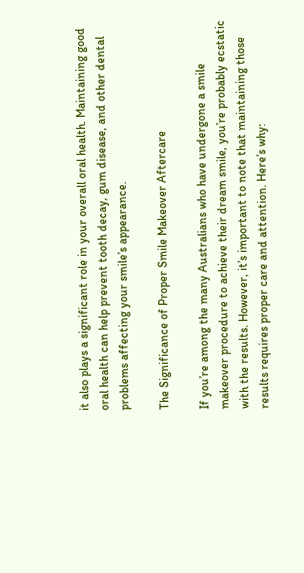it also plays a significant role in your overall oral health. Maintaining good oral health can help prevent tooth decay, gum disease, and other dental problems affecting your smile’s appearance.

The Significance of Proper Smile Makeover Aftercare

If you’re among the many Australians who have undergone a smile makeover procedure to achieve their dream smile, you’re probably ecstatic with the results. However, it’s important to note that maintaining those results requires proper care and attention. Here’s why: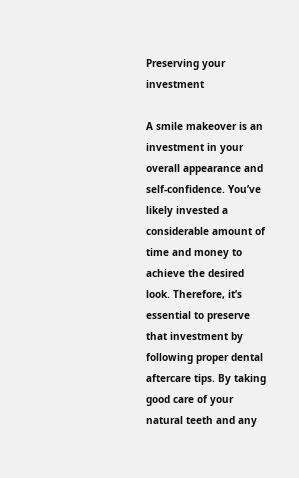Preserving your investment

A smile makeover is an investment in your overall appearance and self-confidence. You’ve likely invested a considerable amount of time and money to achieve the desired look. Therefore, it’s essential to preserve that investment by following proper dental aftercare tips. By taking good care of your natural teeth and any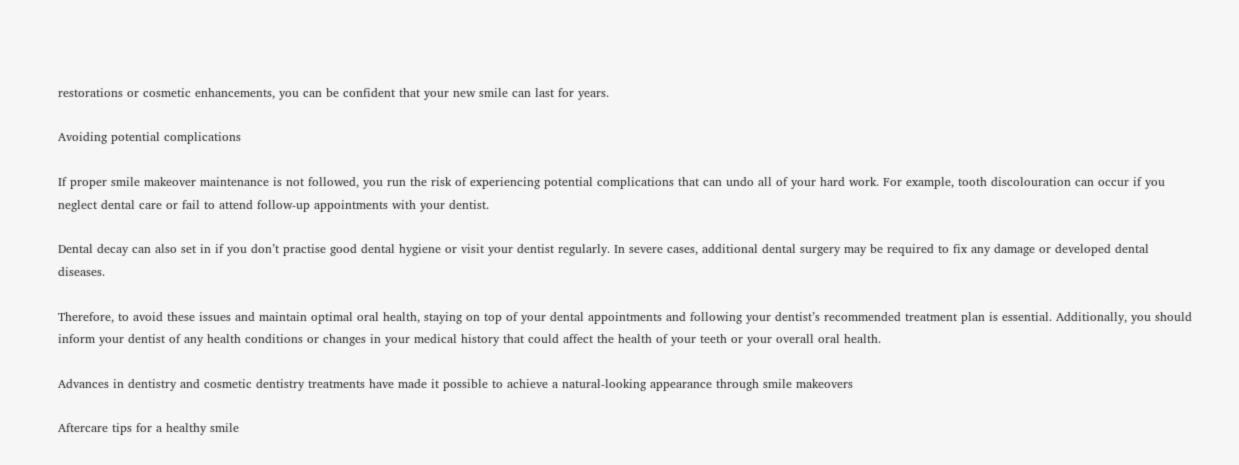restorations or cosmetic enhancements, you can be confident that your new smile can last for years.

Avoiding potential complications

If proper smile makeover maintenance is not followed, you run the risk of experiencing potential complications that can undo all of your hard work. For example, tooth discolouration can occur if you neglect dental care or fail to attend follow-up appointments with your dentist.

Dental decay can also set in if you don’t practise good dental hygiene or visit your dentist regularly. In severe cases, additional dental surgery may be required to fix any damage or developed dental diseases.

Therefore, to avoid these issues and maintain optimal oral health, staying on top of your dental appointments and following your dentist’s recommended treatment plan is essential. Additionally, you should inform your dentist of any health conditions or changes in your medical history that could affect the health of your teeth or your overall oral health.

Advances in dentistry and cosmetic dentistry treatments have made it possible to achieve a natural-looking appearance through smile makeovers

Aftercare tips for a healthy smile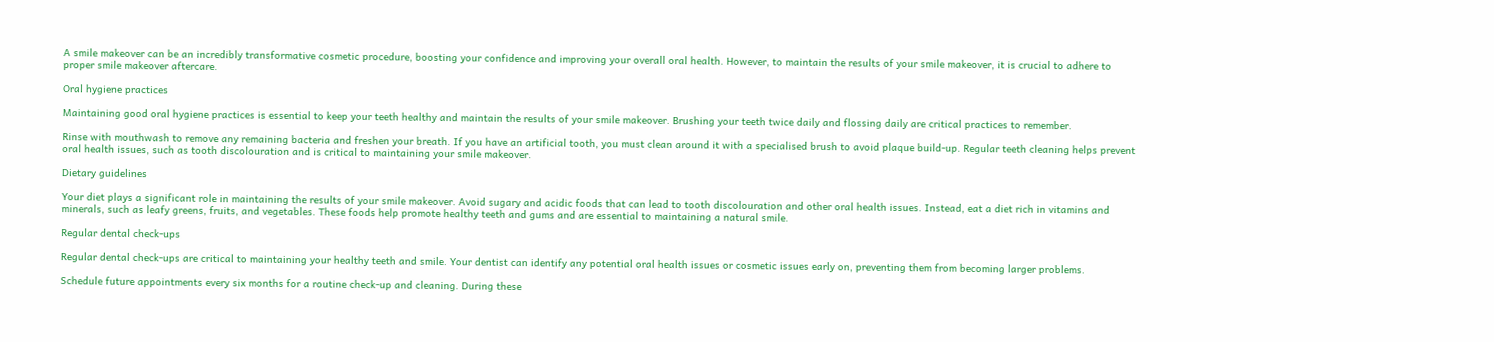A smile makeover can be an incredibly transformative cosmetic procedure, boosting your confidence and improving your overall oral health. However, to maintain the results of your smile makeover, it is crucial to adhere to proper smile makeover aftercare.

Oral hygiene practices

Maintaining good oral hygiene practices is essential to keep your teeth healthy and maintain the results of your smile makeover. Brushing your teeth twice daily and flossing daily are critical practices to remember.

Rinse with mouthwash to remove any remaining bacteria and freshen your breath. If you have an artificial tooth, you must clean around it with a specialised brush to avoid plaque build-up. Regular teeth cleaning helps prevent oral health issues, such as tooth discolouration and is critical to maintaining your smile makeover.

Dietary guidelines

Your diet plays a significant role in maintaining the results of your smile makeover. Avoid sugary and acidic foods that can lead to tooth discolouration and other oral health issues. Instead, eat a diet rich in vitamins and minerals, such as leafy greens, fruits, and vegetables. These foods help promote healthy teeth and gums and are essential to maintaining a natural smile.

Regular dental check-ups

Regular dental check-ups are critical to maintaining your healthy teeth and smile. Your dentist can identify any potential oral health issues or cosmetic issues early on, preventing them from becoming larger problems.

Schedule future appointments every six months for a routine check-up and cleaning. During these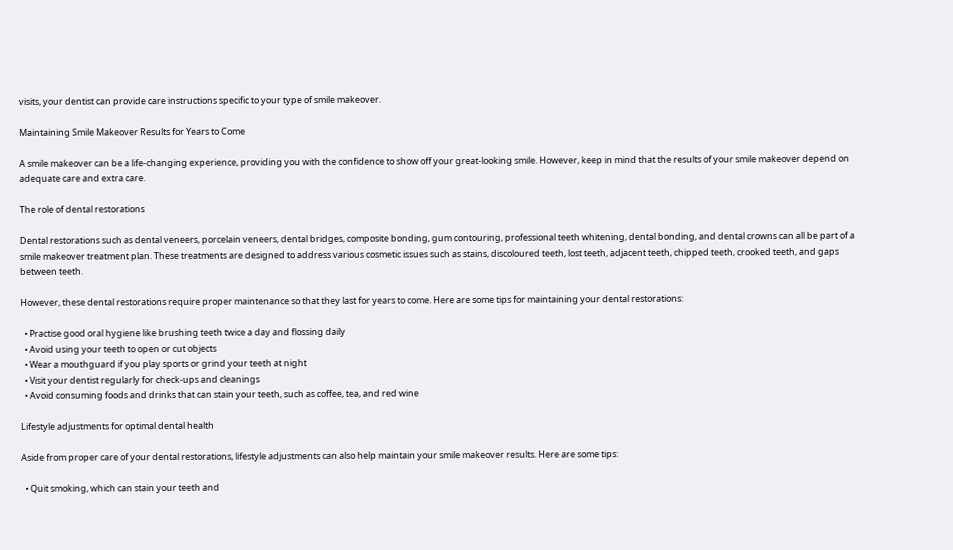visits, your dentist can provide care instructions specific to your type of smile makeover.

Maintaining Smile Makeover Results for Years to Come

A smile makeover can be a life-changing experience, providing you with the confidence to show off your great-looking smile. However, keep in mind that the results of your smile makeover depend on adequate care and extra care.

The role of dental restorations

Dental restorations such as dental veneers, porcelain veneers, dental bridges, composite bonding, gum contouring, professional teeth whitening, dental bonding, and dental crowns can all be part of a smile makeover treatment plan. These treatments are designed to address various cosmetic issues such as stains, discoloured teeth, lost teeth, adjacent teeth, chipped teeth, crooked teeth, and gaps between teeth.

However, these dental restorations require proper maintenance so that they last for years to come. Here are some tips for maintaining your dental restorations:

  • Practise good oral hygiene like brushing teeth twice a day and flossing daily
  • Avoid using your teeth to open or cut objects
  • Wear a mouthguard if you play sports or grind your teeth at night
  • Visit your dentist regularly for check-ups and cleanings
  • Avoid consuming foods and drinks that can stain your teeth, such as coffee, tea, and red wine

Lifestyle adjustments for optimal dental health

Aside from proper care of your dental restorations, lifestyle adjustments can also help maintain your smile makeover results. Here are some tips:

  • Quit smoking, which can stain your teeth and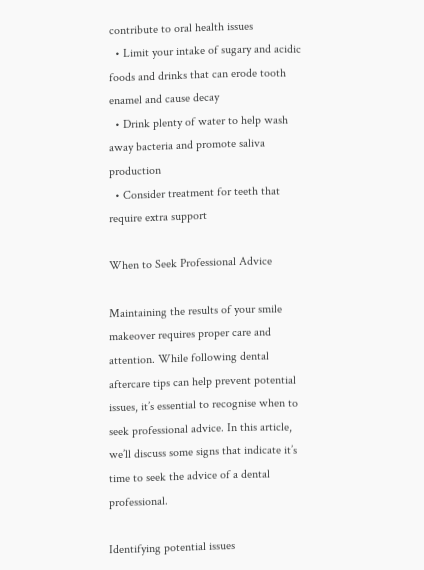contribute to oral health issues
  • Limit your intake of sugary and acidic foods and drinks that can erode tooth enamel and cause decay
  • Drink plenty of water to help wash away bacteria and promote saliva production
  • Consider treatment for teeth that require extra support

When to Seek Professional Advice

Maintaining the results of your smile makeover requires proper care and attention. While following dental aftercare tips can help prevent potential issues, it’s essential to recognise when to seek professional advice. In this article, we’ll discuss some signs that indicate it’s time to seek the advice of a dental professional.

Identifying potential issues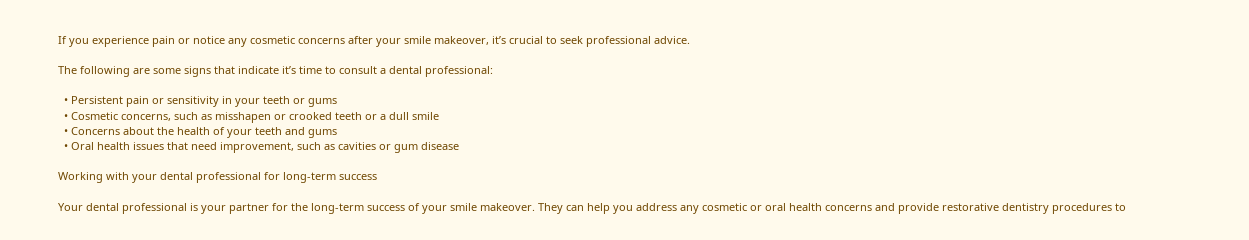If you experience pain or notice any cosmetic concerns after your smile makeover, it’s crucial to seek professional advice.

The following are some signs that indicate it’s time to consult a dental professional:

  • Persistent pain or sensitivity in your teeth or gums
  • Cosmetic concerns, such as misshapen or crooked teeth or a dull smile
  • Concerns about the health of your teeth and gums
  • Oral health issues that need improvement, such as cavities or gum disease

Working with your dental professional for long-term success

Your dental professional is your partner for the long-term success of your smile makeover. They can help you address any cosmetic or oral health concerns and provide restorative dentistry procedures to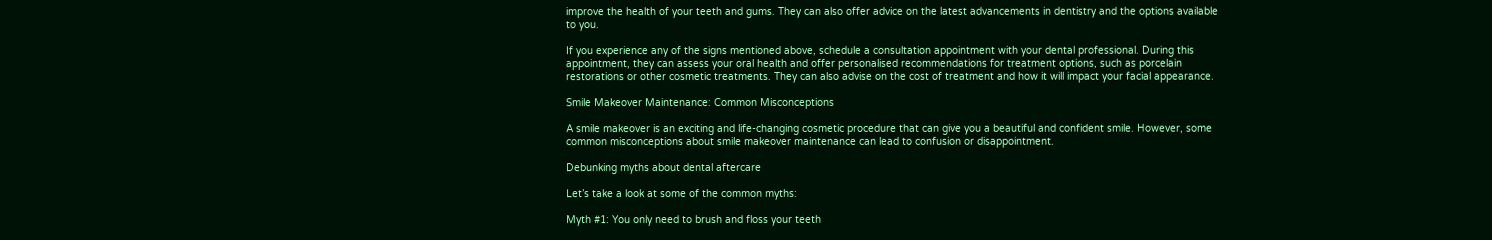improve the health of your teeth and gums. They can also offer advice on the latest advancements in dentistry and the options available to you.

If you experience any of the signs mentioned above, schedule a consultation appointment with your dental professional. During this appointment, they can assess your oral health and offer personalised recommendations for treatment options, such as porcelain restorations or other cosmetic treatments. They can also advise on the cost of treatment and how it will impact your facial appearance.

Smile Makeover Maintenance: Common Misconceptions

A smile makeover is an exciting and life-changing cosmetic procedure that can give you a beautiful and confident smile. However, some common misconceptions about smile makeover maintenance can lead to confusion or disappointment.

Debunking myths about dental aftercare

Let’s take a look at some of the common myths:

Myth #1: You only need to brush and floss your teeth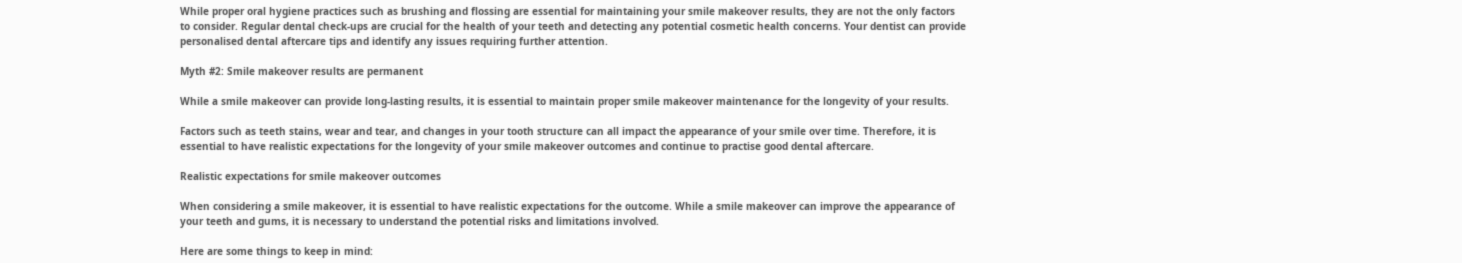While proper oral hygiene practices such as brushing and flossing are essential for maintaining your smile makeover results, they are not the only factors to consider. Regular dental check-ups are crucial for the health of your teeth and detecting any potential cosmetic health concerns. Your dentist can provide personalised dental aftercare tips and identify any issues requiring further attention.

Myth #2: Smile makeover results are permanent

While a smile makeover can provide long-lasting results, it is essential to maintain proper smile makeover maintenance for the longevity of your results.

Factors such as teeth stains, wear and tear, and changes in your tooth structure can all impact the appearance of your smile over time. Therefore, it is essential to have realistic expectations for the longevity of your smile makeover outcomes and continue to practise good dental aftercare.

Realistic expectations for smile makeover outcomes

When considering a smile makeover, it is essential to have realistic expectations for the outcome. While a smile makeover can improve the appearance of your teeth and gums, it is necessary to understand the potential risks and limitations involved.

Here are some things to keep in mind: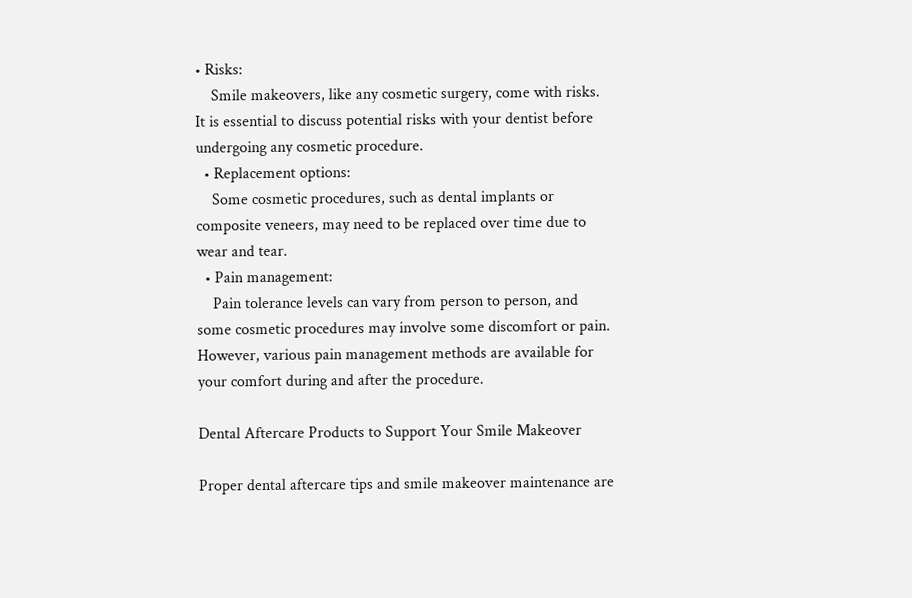• Risks:
    Smile makeovers, like any cosmetic surgery, come with risks. It is essential to discuss potential risks with your dentist before undergoing any cosmetic procedure.
  • Replacement options:
    Some cosmetic procedures, such as dental implants or composite veneers, may need to be replaced over time due to wear and tear.
  • Pain management:
    Pain tolerance levels can vary from person to person, and some cosmetic procedures may involve some discomfort or pain. However, various pain management methods are available for your comfort during and after the procedure.

Dental Aftercare Products to Support Your Smile Makeover

Proper dental aftercare tips and smile makeover maintenance are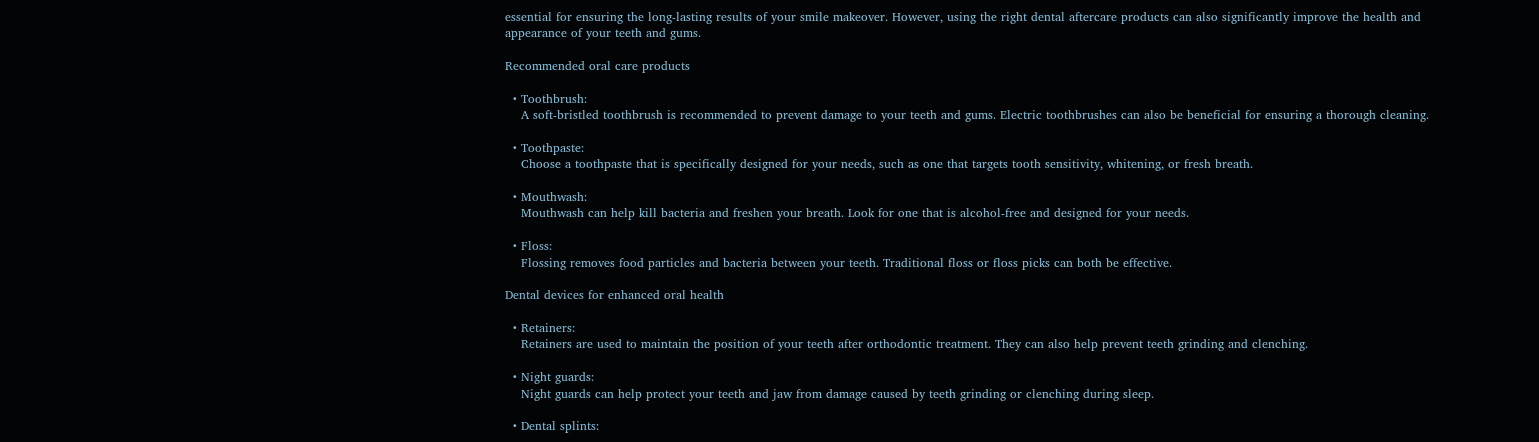essential for ensuring the long-lasting results of your smile makeover. However, using the right dental aftercare products can also significantly improve the health and appearance of your teeth and gums.

Recommended oral care products

  • Toothbrush:
    A soft-bristled toothbrush is recommended to prevent damage to your teeth and gums. Electric toothbrushes can also be beneficial for ensuring a thorough cleaning.

  • Toothpaste:
    Choose a toothpaste that is specifically designed for your needs, such as one that targets tooth sensitivity, whitening, or fresh breath.

  • Mouthwash:
    Mouthwash can help kill bacteria and freshen your breath. Look for one that is alcohol-free and designed for your needs.

  • Floss:
    Flossing removes food particles and bacteria between your teeth. Traditional floss or floss picks can both be effective.

Dental devices for enhanced oral health

  • Retainers:
    Retainers are used to maintain the position of your teeth after orthodontic treatment. They can also help prevent teeth grinding and clenching.

  • Night guards:
    Night guards can help protect your teeth and jaw from damage caused by teeth grinding or clenching during sleep.

  • Dental splints: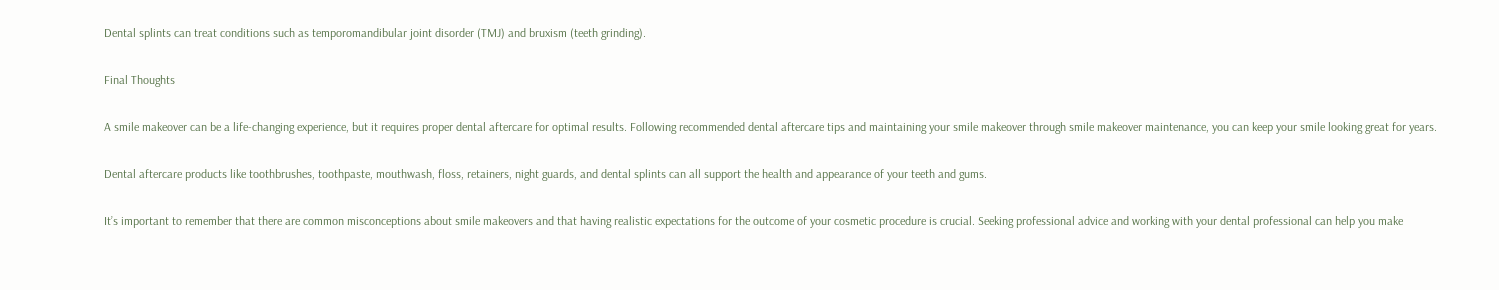Dental splints can treat conditions such as temporomandibular joint disorder (TMJ) and bruxism (teeth grinding).

Final Thoughts

A smile makeover can be a life-changing experience, but it requires proper dental aftercare for optimal results. Following recommended dental aftercare tips and maintaining your smile makeover through smile makeover maintenance, you can keep your smile looking great for years.

Dental aftercare products like toothbrushes, toothpaste, mouthwash, floss, retainers, night guards, and dental splints can all support the health and appearance of your teeth and gums.

It’s important to remember that there are common misconceptions about smile makeovers and that having realistic expectations for the outcome of your cosmetic procedure is crucial. Seeking professional advice and working with your dental professional can help you make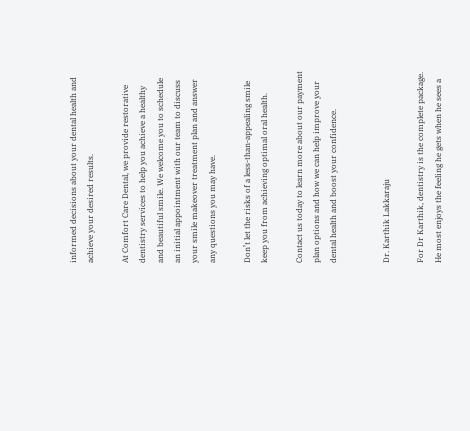informed decisions about your dental health and achieve your desired results.

At Comfort Care Dental, we provide restorative dentistry services to help you achieve a healthy and beautiful smile. We welcome you to schedule an initial appointment with our team to discuss your smile makeover treatment plan and answer any questions you may have.

Don’t let the risks of a less-than-appealing smile keep you from achieving optimal oral health.

Contact us today to learn more about our payment plan options and how we can help improve your dental health and boost your confidence.


Dr. Karthik Lakkaraju

For Dr Karthik, dentistry is the complete package. He most enjoys the feeling he gets when he sees a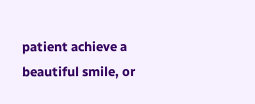patient achieve a beautiful smile, or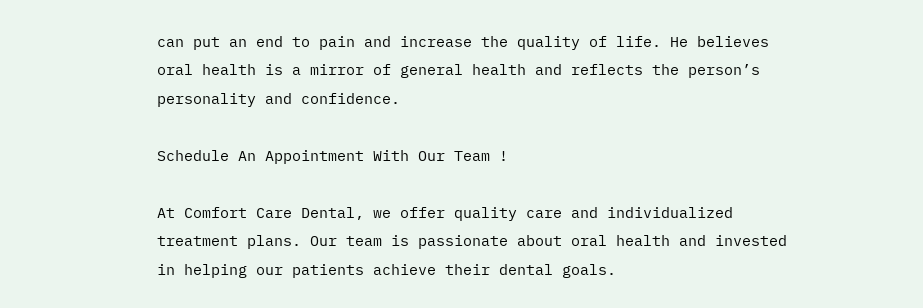can put an end to pain and increase the quality of life. He believes oral health is a mirror of general health and reflects the person’s personality and confidence.

Schedule An Appointment With Our Team !

At Comfort Care Dental, we offer quality care and individualized treatment plans. Our team is passionate about oral health and invested in helping our patients achieve their dental goals.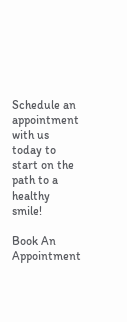Schedule an appointment with us today to start on the path to a healthy smile!

Book An Appointment